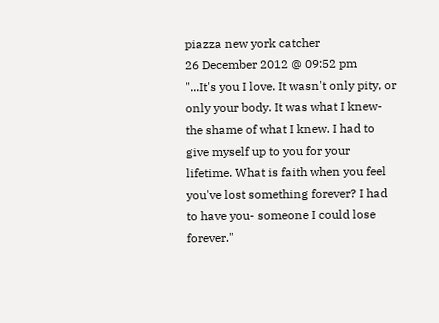piazza new york catcher
26 December 2012 @ 09:52 pm
"...It's you I love. It wasn't only pity, or only your body. It was what I knew- the shame of what I knew. I had to give myself up to you for your lifetime. What is faith when you feel you've lost something forever? I had to have you- someone I could lose forever."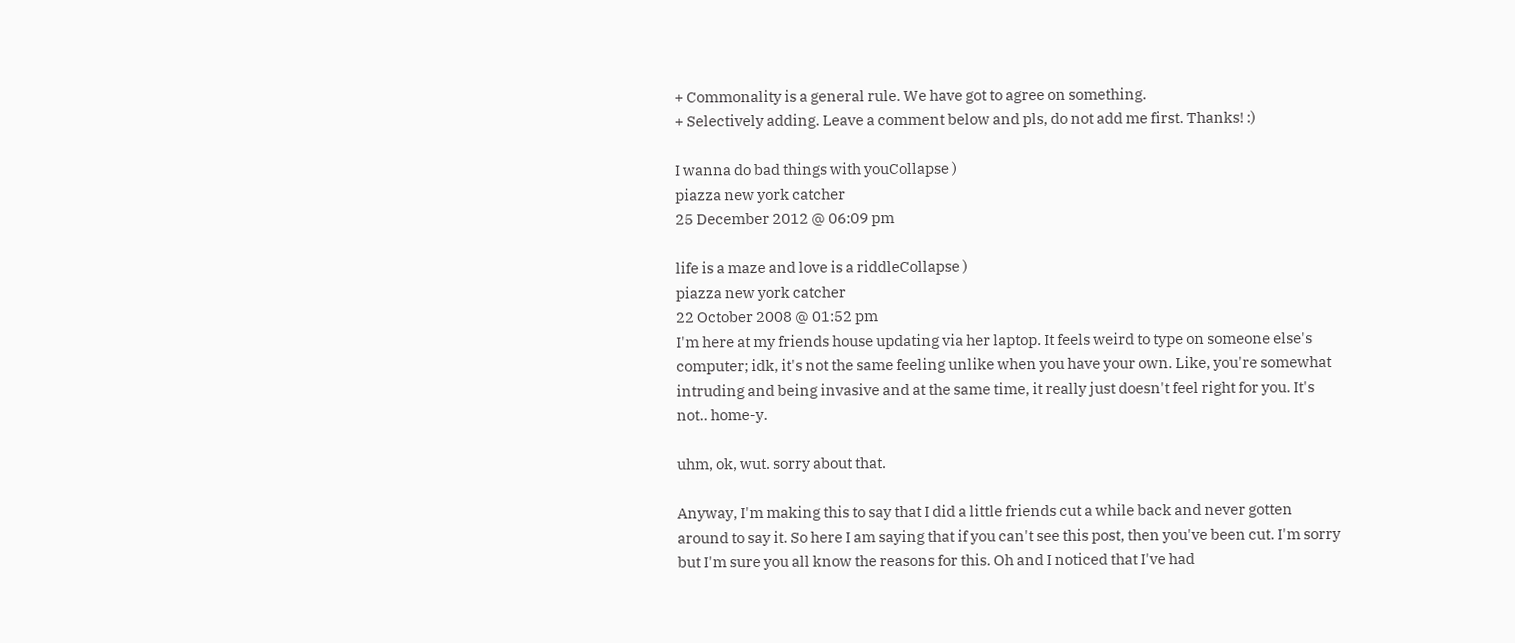+ Commonality is a general rule. We have got to agree on something.
+ Selectively adding. Leave a comment below and pls, do not add me first. Thanks! :)

I wanna do bad things with youCollapse )
piazza new york catcher
25 December 2012 @ 06:09 pm

life is a maze and love is a riddleCollapse )
piazza new york catcher
22 October 2008 @ 01:52 pm
I'm here at my friends house updating via her laptop. It feels weird to type on someone else's computer; idk, it's not the same feeling unlike when you have your own. Like, you're somewhat intruding and being invasive and at the same time, it really just doesn't feel right for you. It's not.. home-y.

uhm, ok, wut. sorry about that.

Anyway, I'm making this to say that I did a little friends cut a while back and never gotten around to say it. So here I am saying that if you can't see this post, then you've been cut. I'm sorry but I'm sure you all know the reasons for this. Oh and I noticed that I've had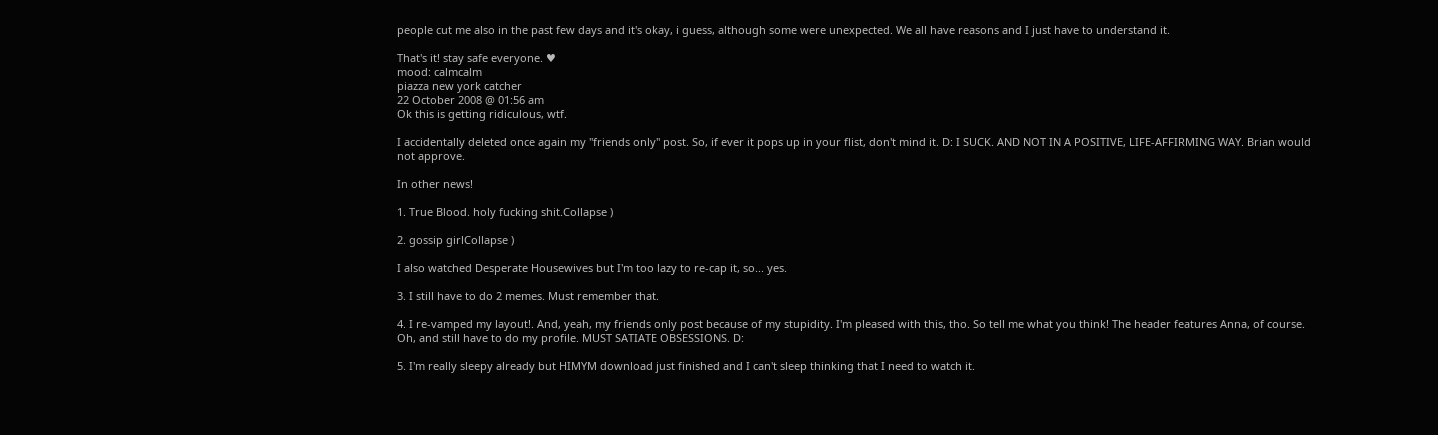people cut me also in the past few days and it's okay, i guess, although some were unexpected. We all have reasons and I just have to understand it.

That's it! stay safe everyone. ♥
mood: calmcalm
piazza new york catcher
22 October 2008 @ 01:56 am
Ok this is getting ridiculous, wtf.

I accidentally deleted once again my "friends only" post. So, if ever it pops up in your flist, don't mind it. D: I SUCK. AND NOT IN A POSITIVE, LIFE-AFFIRMING WAY. Brian would not approve.

In other news!

1. True Blood. holy fucking shit.Collapse )

2. gossip girlCollapse )

I also watched Desperate Housewives but I'm too lazy to re-cap it, so... yes.

3. I still have to do 2 memes. Must remember that.

4. I re-vamped my layout!. And, yeah, my friends only post because of my stupidity. I'm pleased with this, tho. So tell me what you think! The header features Anna, of course. Oh, and still have to do my profile. MUST SATIATE OBSESSIONS. D:

5. I'm really sleepy already but HIMYM download just finished and I can't sleep thinking that I need to watch it.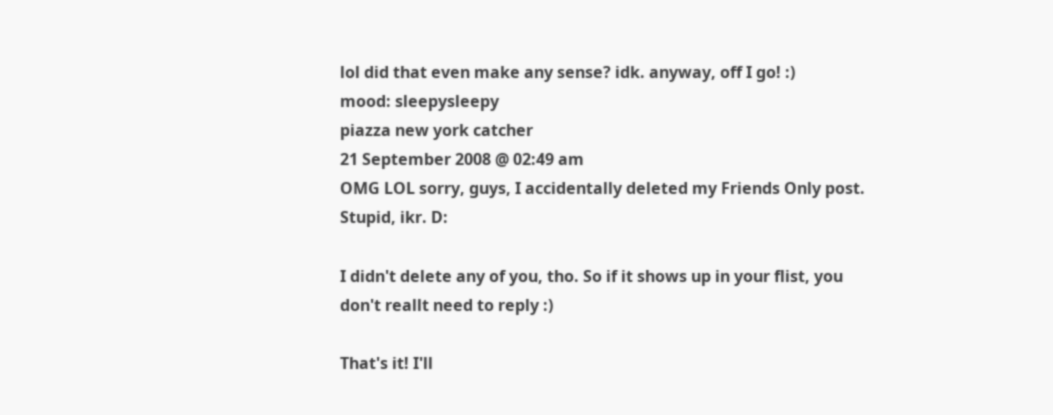lol did that even make any sense? idk. anyway, off I go! :)
mood: sleepysleepy
piazza new york catcher
21 September 2008 @ 02:49 am
OMG LOL sorry, guys, I accidentally deleted my Friends Only post. Stupid, ikr. D:

I didn't delete any of you, tho. So if it shows up in your flist, you don't reallt need to reply :)

That's it! I'll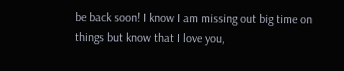be back soon! I know I am missing out big time on things but know that I love you,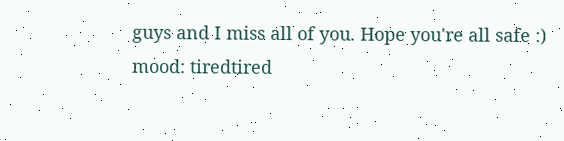guys and I miss all of you. Hope you're all safe :)
mood: tiredtired